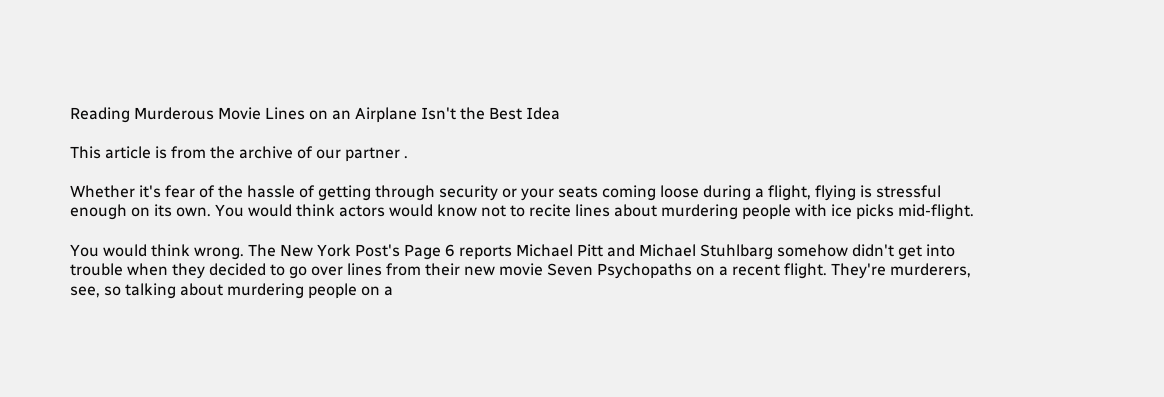Reading Murderous Movie Lines on an Airplane Isn't the Best Idea

This article is from the archive of our partner .

Whether it's fear of the hassle of getting through security or your seats coming loose during a flight, flying is stressful enough on its own. You would think actors would know not to recite lines about murdering people with ice picks mid-flight.

You would think wrong. The New York Post's Page 6 reports Michael Pitt and Michael Stuhlbarg somehow didn't get into trouble when they decided to go over lines from their new movie Seven Psychopaths on a recent flight. They're murderers, see, so talking about murdering people on a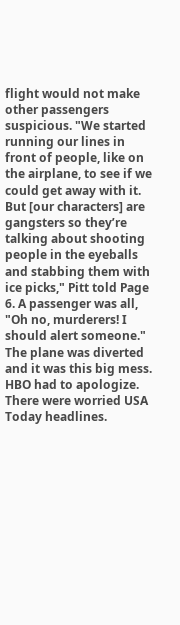flight would not make other passengers suspicious. "We started running our lines in front of people, like on the airplane, to see if we could get away with it. But [our characters] are gangsters so they’re talking about shooting people in the eyeballs and stabbing them with ice picks," Pitt told Page 6. A passenger was all, "Oh no, murderers! I should alert someone." The plane was diverted and it was this big mess. HBO had to apologize. There were worried USA Today headlines.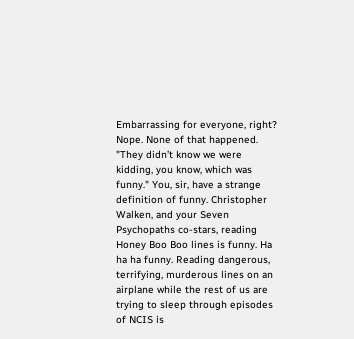Embarrassing for everyone, right? Nope. None of that happened. "They didn’t know we were kidding, you know, which was funny." You, sir, have a strange definition of funny. Christopher Walken, and your Seven Psychopaths co-stars, reading Honey Boo Boo lines is funny. Ha ha ha funny. Reading dangerous, terrifying, murderous lines on an airplane while the rest of us are trying to sleep through episodes of NCIS is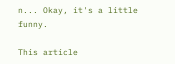n... Okay, it's a little funny.

This article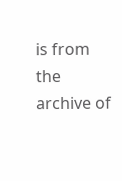is from the archive of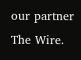our partner The Wire.